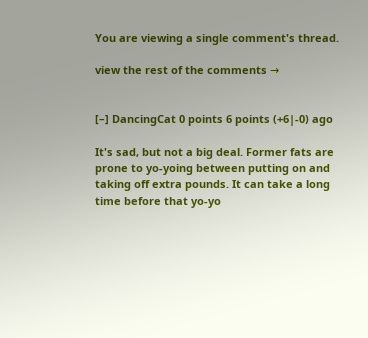You are viewing a single comment's thread.

view the rest of the comments →


[–] DancingCat 0 points 6 points (+6|-0) ago

It's sad, but not a big deal. Former fats are prone to yo-yoing between putting on and taking off extra pounds. It can take a long time before that yo-yo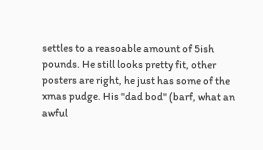settles to a reasoable amount of 5ish pounds. He still looks pretty fit, other posters are right, he just has some of the xmas pudge. His "dad bod" (barf, what an awful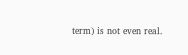term) is not even real.